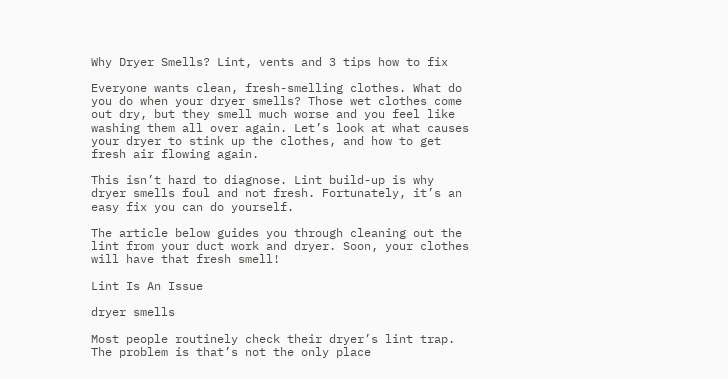Why Dryer Smells? Lint, vents and 3 tips how to fix

Everyone wants clean, fresh-smelling clothes. What do you do when your dryer smells? Those wet clothes come out dry, but they smell much worse and you feel like washing them all over again. Let’s look at what causes your dryer to stink up the clothes, and how to get fresh air flowing again.

This isn’t hard to diagnose. Lint build-up is why dryer smells foul and not fresh. Fortunately, it’s an easy fix you can do yourself.

The article below guides you through cleaning out the lint from your duct work and dryer. Soon, your clothes will have that fresh smell!

Lint Is An Issue

dryer smells

Most people routinely check their dryer’s lint trap. The problem is that’s not the only place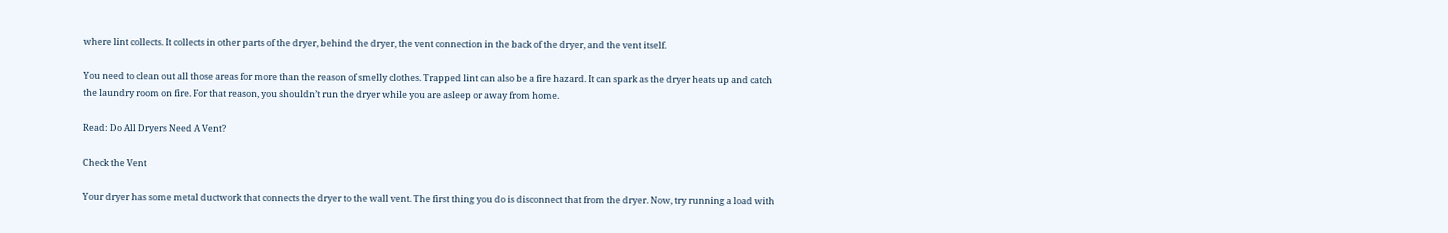where lint collects. It collects in other parts of the dryer, behind the dryer, the vent connection in the back of the dryer, and the vent itself.

You need to clean out all those areas for more than the reason of smelly clothes. Trapped lint can also be a fire hazard. It can spark as the dryer heats up and catch the laundry room on fire. For that reason, you shouldn’t run the dryer while you are asleep or away from home.

Read: Do All Dryers Need A Vent?

Check the Vent

Your dryer has some metal ductwork that connects the dryer to the wall vent. The first thing you do is disconnect that from the dryer. Now, try running a load with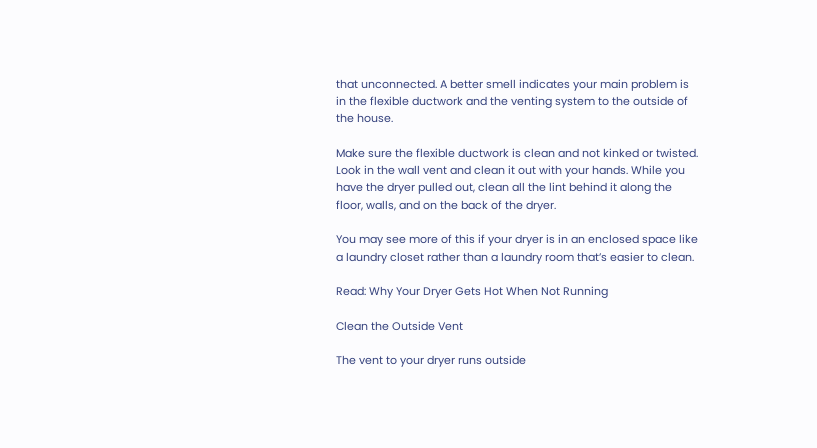that unconnected. A better smell indicates your main problem is in the flexible ductwork and the venting system to the outside of the house.

Make sure the flexible ductwork is clean and not kinked or twisted. Look in the wall vent and clean it out with your hands. While you have the dryer pulled out, clean all the lint behind it along the floor, walls, and on the back of the dryer.

You may see more of this if your dryer is in an enclosed space like a laundry closet rather than a laundry room that’s easier to clean.

Read: Why Your Dryer Gets Hot When Not Running

Clean the Outside Vent

The vent to your dryer runs outside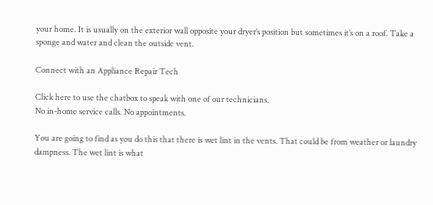your home. It is usually on the exterior wall opposite your dryer’s position but sometimes it’s on a roof. Take a sponge and water and clean the outside vent.

Connect with an Appliance Repair Tech

Click here to use the chatbox to speak with one of our technicians.
No in-home service calls. No appointments.

You are going to find as you do this that there is wet lint in the vents. That could be from weather or laundry dampness. The wet lint is what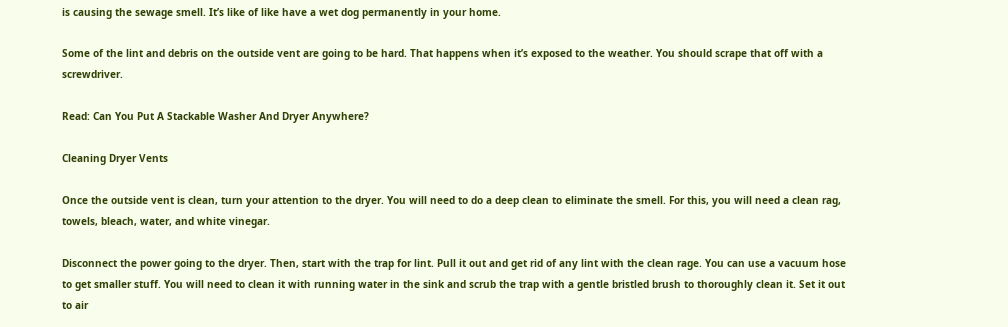is causing the sewage smell. It’s like of like have a wet dog permanently in your home.

Some of the lint and debris on the outside vent are going to be hard. That happens when it’s exposed to the weather. You should scrape that off with a screwdriver.

Read: Can You Put A Stackable Washer And Dryer Anywhere?

Cleaning Dryer Vents

Once the outside vent is clean, turn your attention to the dryer. You will need to do a deep clean to eliminate the smell. For this, you will need a clean rag, towels, bleach, water, and white vinegar.

Disconnect the power going to the dryer. Then, start with the trap for lint. Pull it out and get rid of any lint with the clean rage. You can use a vacuum hose to get smaller stuff. You will need to clean it with running water in the sink and scrub the trap with a gentle bristled brush to thoroughly clean it. Set it out to air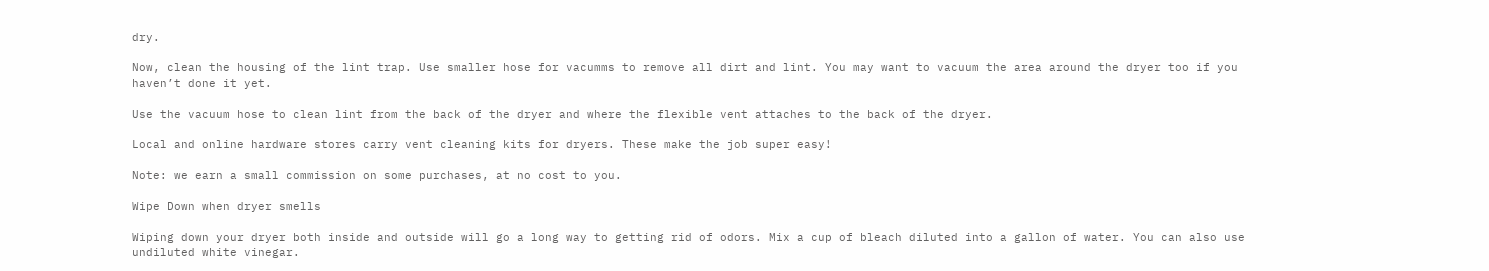dry.

Now, clean the housing of the lint trap. Use smaller hose for vacumms to remove all dirt and lint. You may want to vacuum the area around the dryer too if you haven’t done it yet.

Use the vacuum hose to clean lint from the back of the dryer and where the flexible vent attaches to the back of the dryer.

Local and online hardware stores carry vent cleaning kits for dryers. These make the job super easy!

Note: we earn a small commission on some purchases, at no cost to you.

Wipe Down when dryer smells

Wiping down your dryer both inside and outside will go a long way to getting rid of odors. Mix a cup of bleach diluted into a gallon of water. You can also use undiluted white vinegar.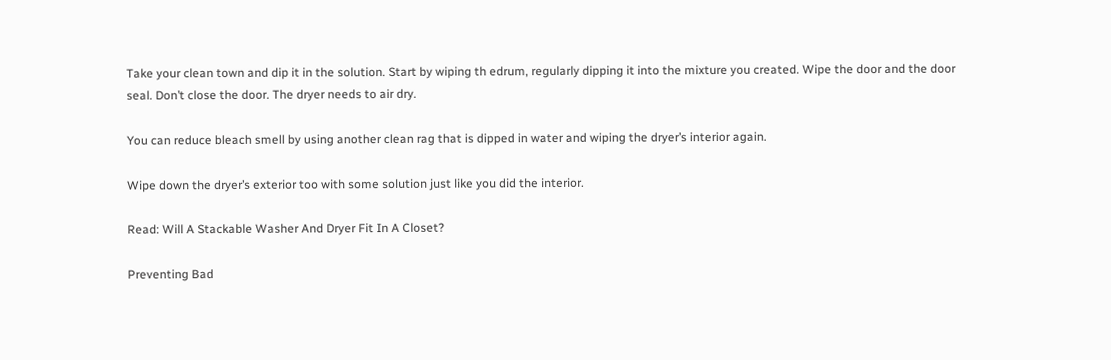Take your clean town and dip it in the solution. Start by wiping th edrum, regularly dipping it into the mixture you created. Wipe the door and the door seal. Don’t close the door. The dryer needs to air dry.

You can reduce bleach smell by using another clean rag that is dipped in water and wiping the dryer’s interior again.

Wipe down the dryer’s exterior too with some solution just like you did the interior.

Read: Will A Stackable Washer And Dryer Fit In A Closet?

Preventing Bad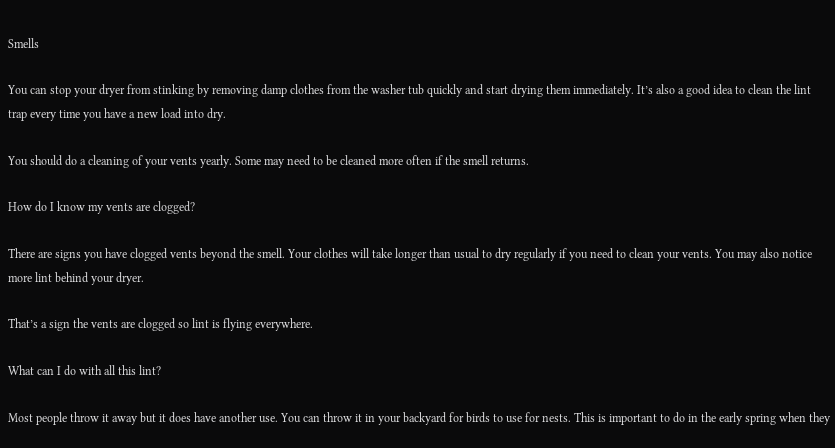Smells

You can stop your dryer from stinking by removing damp clothes from the washer tub quickly and start drying them immediately. It’s also a good idea to clean the lint trap every time you have a new load into dry.

You should do a cleaning of your vents yearly. Some may need to be cleaned more often if the smell returns.

How do I know my vents are clogged?

There are signs you have clogged vents beyond the smell. Your clothes will take longer than usual to dry regularly if you need to clean your vents. You may also notice more lint behind your dryer.

That’s a sign the vents are clogged so lint is flying everywhere.

What can I do with all this lint?

Most people throw it away but it does have another use. You can throw it in your backyard for birds to use for nests. This is important to do in the early spring when they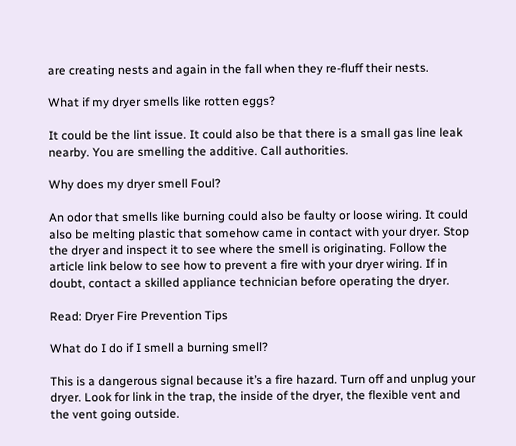are creating nests and again in the fall when they re-fluff their nests.

What if my dryer smells like rotten eggs?

It could be the lint issue. It could also be that there is a small gas line leak nearby. You are smelling the additive. Call authorities.

Why does my dryer smell Foul?

An odor that smells like burning could also be faulty or loose wiring. It could also be melting plastic that somehow came in contact with your dryer. Stop the dryer and inspect it to see where the smell is originating. Follow the article link below to see how to prevent a fire with your dryer wiring. If in doubt, contact a skilled appliance technician before operating the dryer.

Read: Dryer Fire Prevention Tips

What do I do if I smell a burning smell?

This is a dangerous signal because it’s a fire hazard. Turn off and unplug your dryer. Look for link in the trap, the inside of the dryer, the flexible vent and the vent going outside.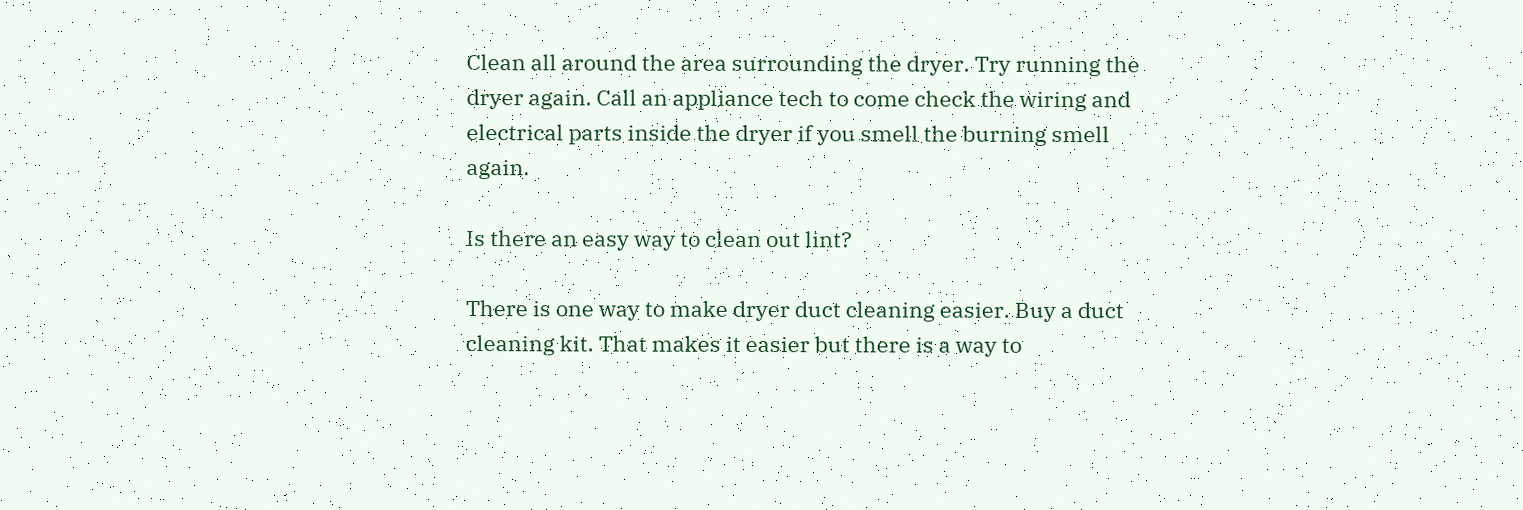Clean all around the area surrounding the dryer. Try running the dryer again. Call an appliance tech to come check the wiring and electrical parts inside the dryer if you smell the burning smell again.

Is there an easy way to clean out lint?

There is one way to make dryer duct cleaning easier. Buy a duct cleaning kit. That makes it easier but there is a way to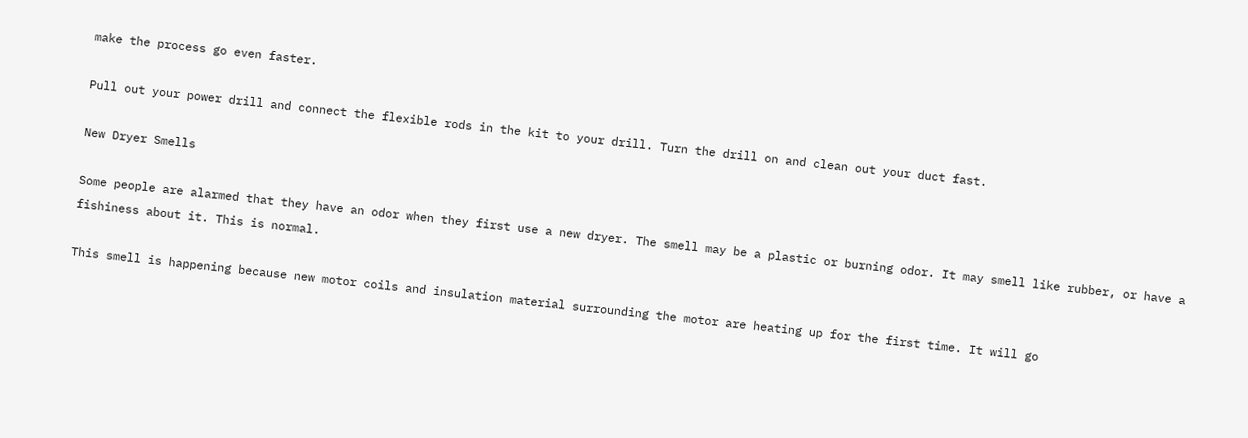make the process go even faster.

Pull out your power drill and connect the flexible rods in the kit to your drill. Turn the drill on and clean out your duct fast.

New Dryer Smells

Some people are alarmed that they have an odor when they first use a new dryer. The smell may be a plastic or burning odor. It may smell like rubber, or have a fishiness about it. This is normal.

This smell is happening because new motor coils and insulation material surrounding the motor are heating up for the first time. It will go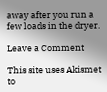away after you run a few loads in the dryer.

Leave a Comment

This site uses Akismet to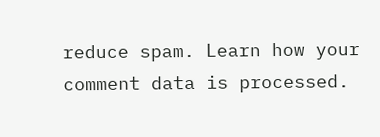reduce spam. Learn how your comment data is processed.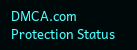DMCA.com Protection Status